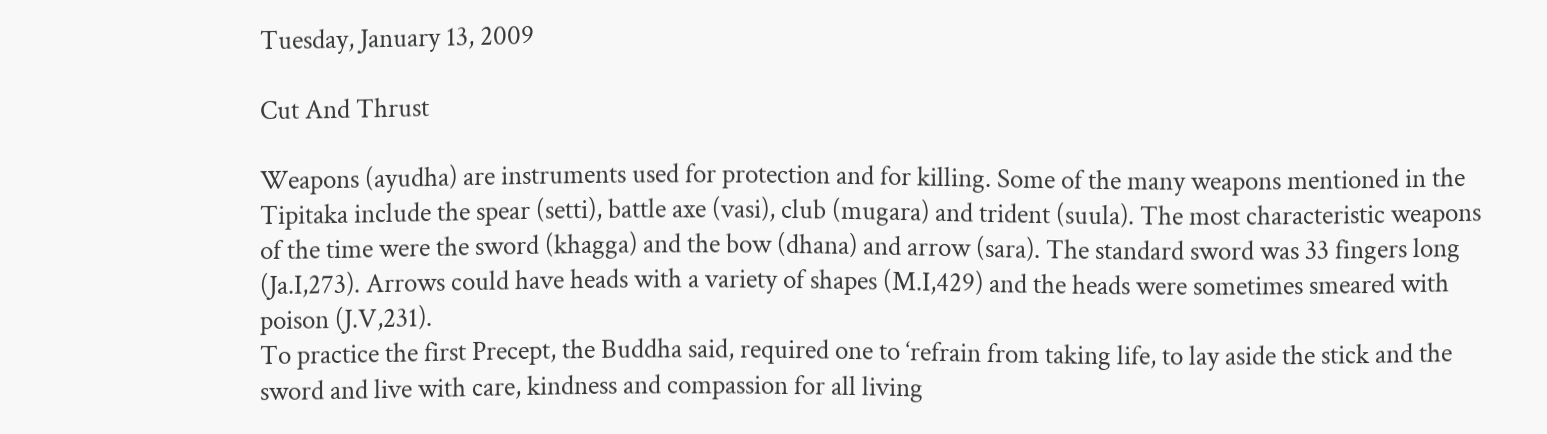Tuesday, January 13, 2009

Cut And Thrust

Weapons (ayudha) are instruments used for protection and for killing. Some of the many weapons mentioned in the Tipitaka include the spear (setti), battle axe (vasi), club (mugara) and trident (suula). The most characteristic weapons of the time were the sword (khagga) and the bow (dhana) and arrow (sara). The standard sword was 33 fingers long (Ja.I,273). Arrows could have heads with a variety of shapes (M.I,429) and the heads were sometimes smeared with poison (J.V,231).
To practice the first Precept, the Buddha said, required one to ‘refrain from taking life, to lay aside the stick and the sword and live with care, kindness and compassion for all living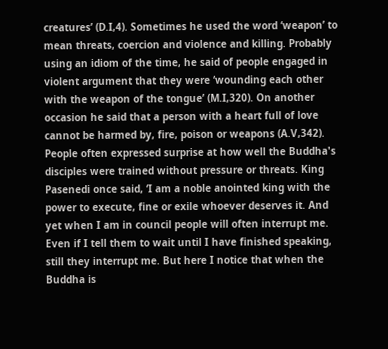creatures’ (D.I,4). Sometimes he used the word ‘weapon’ to mean threats, coercion and violence and killing. Probably using an idiom of the time, he said of people engaged in violent argument that they were ‘wounding each other with the weapon of the tongue’ (M.I,320). On another occasion he said that a person with a heart full of love cannot be harmed by, fire, poison or weapons (A.V,342).
People often expressed surprise at how well the Buddha's disciples were trained without pressure or threats. King Pasenedi once said, ‘I am a noble anointed king with the power to execute, fine or exile whoever deserves it. And yet when I am in council people will often interrupt me. Even if I tell them to wait until I have finished speaking, still they interrupt me. But here I notice that when the Buddha is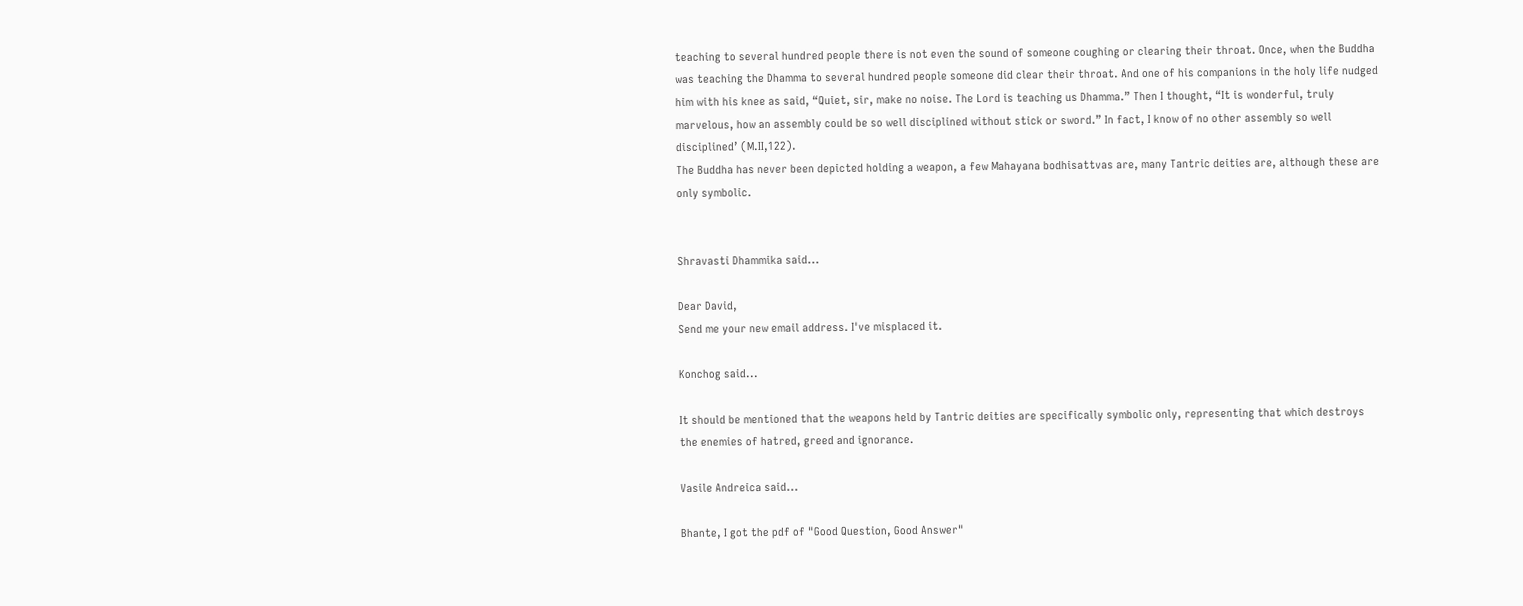teaching to several hundred people there is not even the sound of someone coughing or clearing their throat. Once, when the Buddha was teaching the Dhamma to several hundred people someone did clear their throat. And one of his companions in the holy life nudged him with his knee as said, “Quiet, sir, make no noise. The Lord is teaching us Dhamma.” Then I thought, “It is wonderful, truly marvelous, how an assembly could be so well disciplined without stick or sword.” In fact, I know of no other assembly so well disciplined’ (M.II,122).
The Buddha has never been depicted holding a weapon, a few Mahayana bodhisattvas are, many Tantric deities are, although these are only symbolic.


Shravasti Dhammika said...

Dear David,
Send me your new email address. I've misplaced it.

Konchog said...

It should be mentioned that the weapons held by Tantric deities are specifically symbolic only, representing that which destroys the enemies of hatred, greed and ignorance.

Vasile Andreica said...

Bhante, I got the pdf of "Good Question, Good Answer"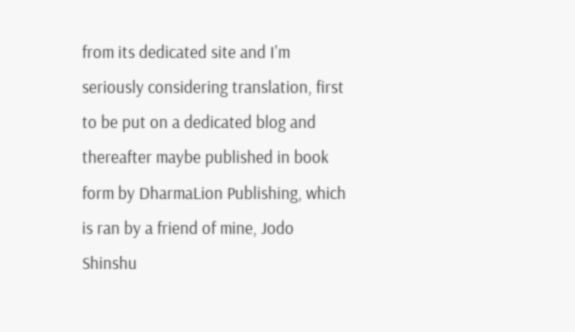from its dedicated site and I'm seriously considering translation, first to be put on a dedicated blog and thereafter maybe published in book form by DharmaLion Publishing, which is ran by a friend of mine, Jodo Shinshu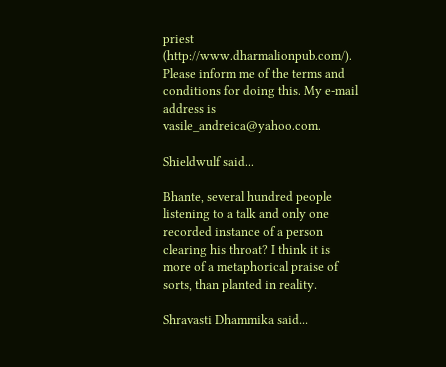priest (http://www.dharmalionpub.com/).
Please inform me of the terms and conditions for doing this. My e-mail address is vasile_andreica@yahoo.com.

Shieldwulf said...

Bhante, several hundred people listening to a talk and only one recorded instance of a person clearing his throat? I think it is more of a metaphorical praise of sorts, than planted in reality.

Shravasti Dhammika said...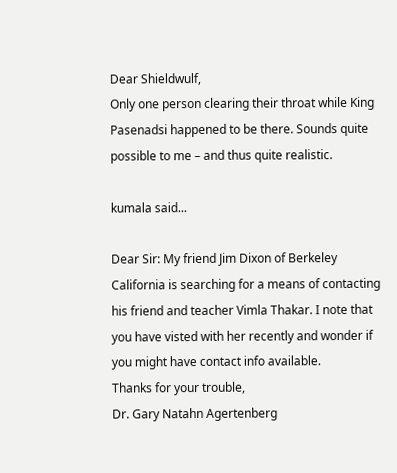Dear Shieldwulf,
Only one person clearing their throat while King Pasenadsi happened to be there. Sounds quite possible to me – and thus quite realistic.

kumala said...

Dear Sir: My friend Jim Dixon of Berkeley California is searching for a means of contacting his friend and teacher Vimla Thakar. I note that you have visted with her recently and wonder if you might have contact info available.
Thanks for your trouble,
Dr. Gary Natahn Agertenberg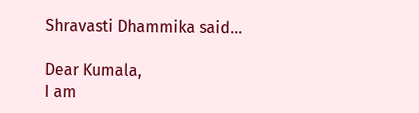Shravasti Dhammika said...

Dear Kumala,
I am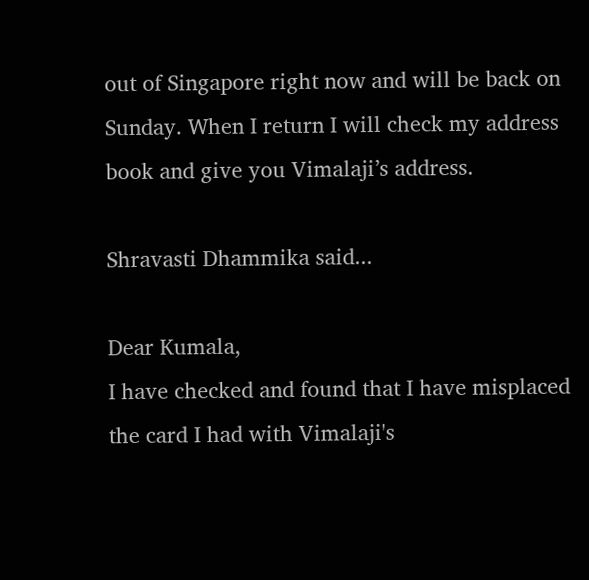out of Singapore right now and will be back on Sunday. When I return I will check my address book and give you Vimalaji’s address.

Shravasti Dhammika said...

Dear Kumala,
I have checked and found that I have misplaced the card I had with Vimalaji's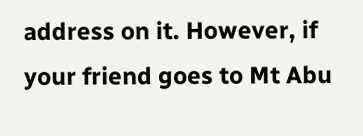address on it. However, if your friend goes to Mt Abu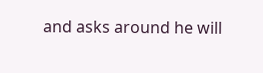and asks around he will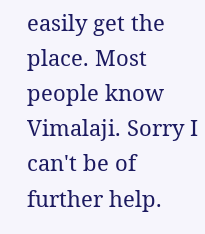easily get the place. Most people know Vimalaji. Sorry I can't be of further help.